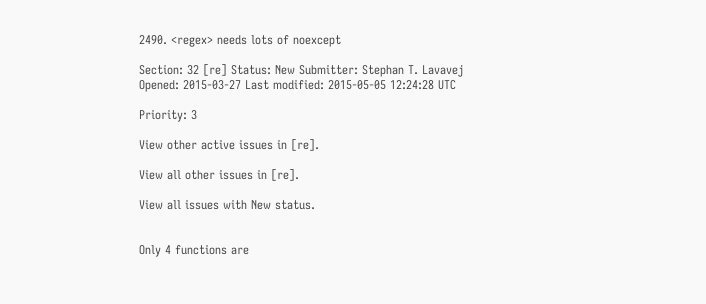2490. <regex> needs lots of noexcept

Section: 32 [re] Status: New Submitter: Stephan T. Lavavej Opened: 2015-03-27 Last modified: 2015-05-05 12:24:28 UTC

Priority: 3

View other active issues in [re].

View all other issues in [re].

View all issues with New status.


Only 4 functions are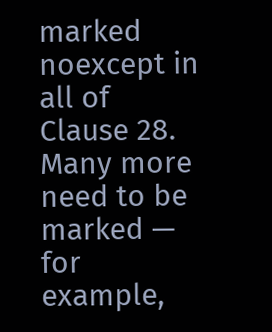marked noexcept in all of Clause 28. Many more need to be marked — for example,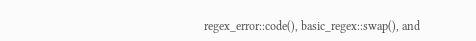regex_error::code(), basic_regex::swap(), and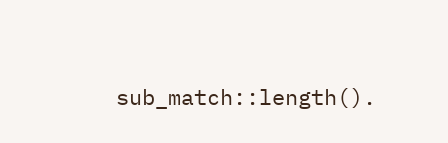sub_match::length().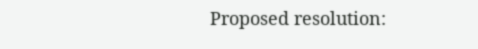Proposed resolution: